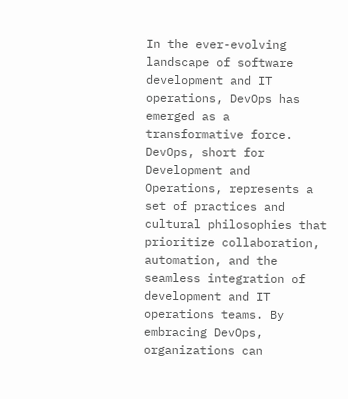In the ever-evolving landscape of software development and IT operations, DevOps has emerged as a transformative force. DevOps, short for Development and Operations, represents a set of practices and cultural philosophies that prioritize collaboration, automation, and the seamless integration of development and IT operations teams. By embracing DevOps, organizations can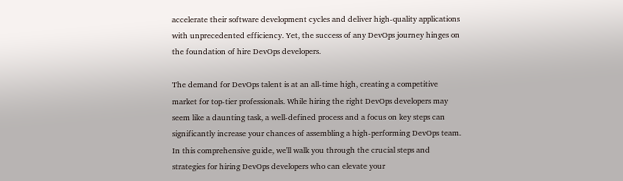accelerate their software development cycles and deliver high-quality applications with unprecedented efficiency. Yet, the success of any DevOps journey hinges on the foundation of hire DevOps developers.

The demand for DevOps talent is at an all-time high, creating a competitive market for top-tier professionals. While hiring the right DevOps developers may seem like a daunting task, a well-defined process and a focus on key steps can significantly increase your chances of assembling a high-performing DevOps team. In this comprehensive guide, we'll walk you through the crucial steps and strategies for hiring DevOps developers who can elevate your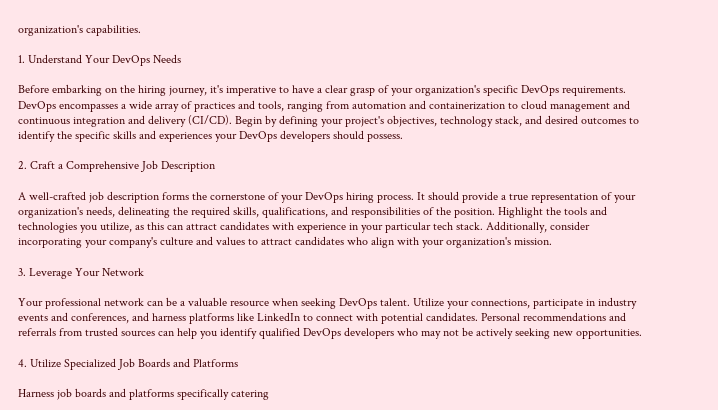organization's capabilities.

1. Understand Your DevOps Needs

Before embarking on the hiring journey, it's imperative to have a clear grasp of your organization's specific DevOps requirements. DevOps encompasses a wide array of practices and tools, ranging from automation and containerization to cloud management and continuous integration and delivery (CI/CD). Begin by defining your project's objectives, technology stack, and desired outcomes to identify the specific skills and experiences your DevOps developers should possess.

2. Craft a Comprehensive Job Description

A well-crafted job description forms the cornerstone of your DevOps hiring process. It should provide a true representation of your organization's needs, delineating the required skills, qualifications, and responsibilities of the position. Highlight the tools and technologies you utilize, as this can attract candidates with experience in your particular tech stack. Additionally, consider incorporating your company's culture and values to attract candidates who align with your organization's mission.

3. Leverage Your Network

Your professional network can be a valuable resource when seeking DevOps talent. Utilize your connections, participate in industry events and conferences, and harness platforms like LinkedIn to connect with potential candidates. Personal recommendations and referrals from trusted sources can help you identify qualified DevOps developers who may not be actively seeking new opportunities.

4. Utilize Specialized Job Boards and Platforms

Harness job boards and platforms specifically catering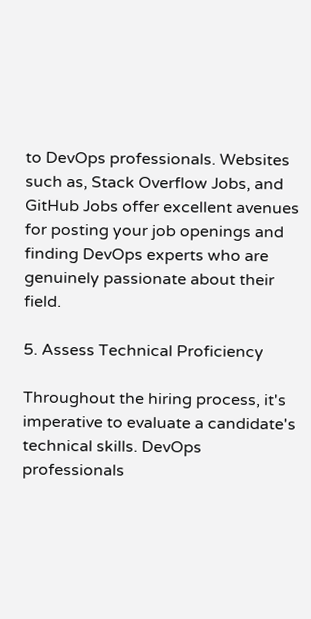to DevOps professionals. Websites such as, Stack Overflow Jobs, and GitHub Jobs offer excellent avenues for posting your job openings and finding DevOps experts who are genuinely passionate about their field.

5. Assess Technical Proficiency

Throughout the hiring process, it's imperative to evaluate a candidate's technical skills. DevOps professionals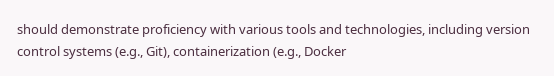should demonstrate proficiency with various tools and technologies, including version control systems (e.g., Git), containerization (e.g., Docker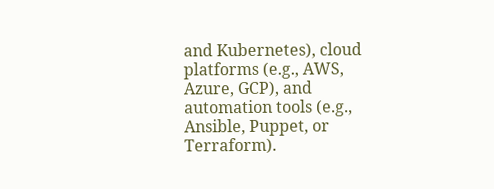and Kubernetes), cloud platforms (e.g., AWS, Azure, GCP), and automation tools (e.g., Ansible, Puppet, or Terraform).